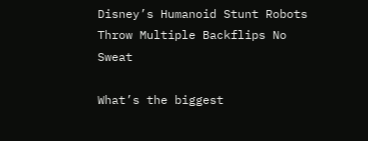Disney’s Humanoid Stunt Robots Throw Multiple Backflips No Sweat

What’s the biggest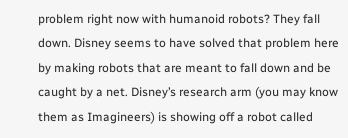problem right now with humanoid robots? They fall down. Disney seems to have solved that problem here by making robots that are meant to fall down and be caught by a net. Disney’s research arm (you may know them as Imagineers) is showing off a robot called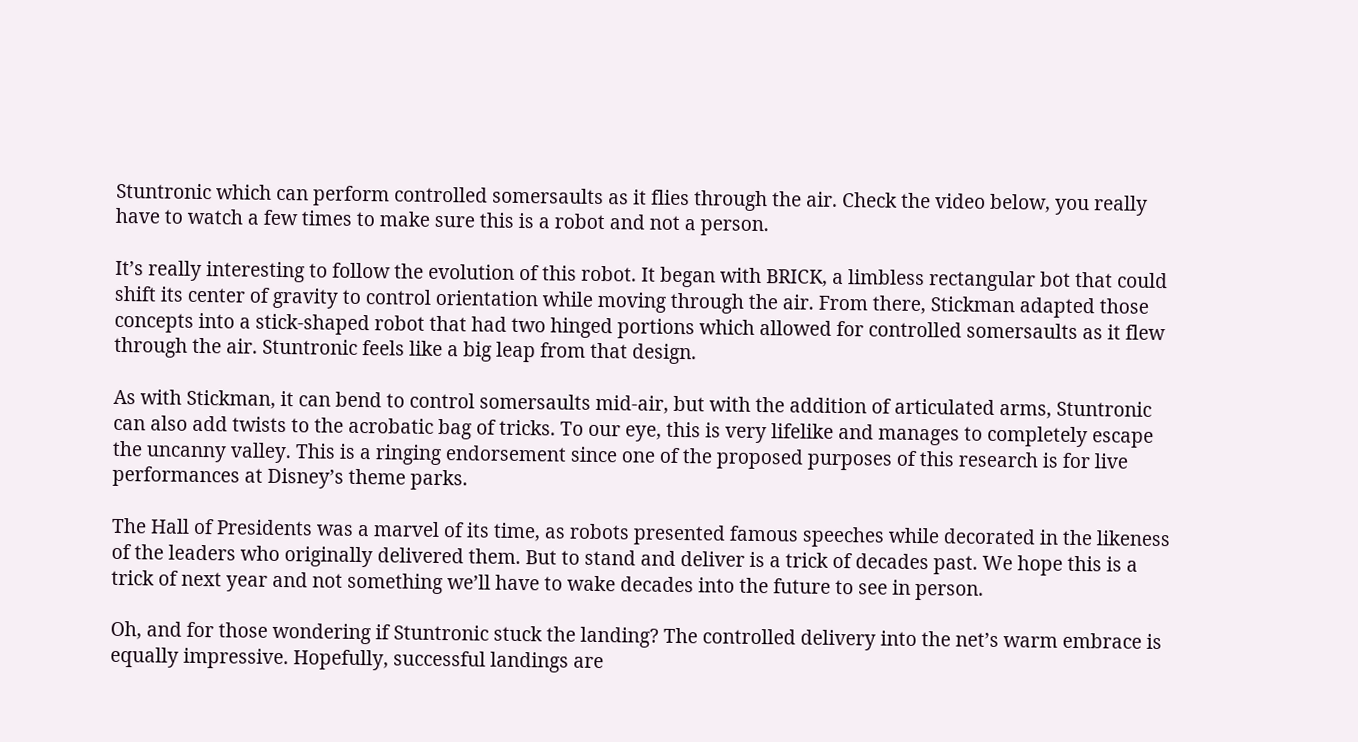Stuntronic which can perform controlled somersaults as it flies through the air. Check the video below, you really have to watch a few times to make sure this is a robot and not a person.

It’s really interesting to follow the evolution of this robot. It began with BRICK, a limbless rectangular bot that could shift its center of gravity to control orientation while moving through the air. From there, Stickman adapted those concepts into a stick-shaped robot that had two hinged portions which allowed for controlled somersaults as it flew through the air. Stuntronic feels like a big leap from that design.

As with Stickman, it can bend to control somersaults mid-air, but with the addition of articulated arms, Stuntronic can also add twists to the acrobatic bag of tricks. To our eye, this is very lifelike and manages to completely escape the uncanny valley. This is a ringing endorsement since one of the proposed purposes of this research is for live performances at Disney’s theme parks.

The Hall of Presidents was a marvel of its time, as robots presented famous speeches while decorated in the likeness of the leaders who originally delivered them. But to stand and deliver is a trick of decades past. We hope this is a trick of next year and not something we’ll have to wake decades into the future to see in person.

Oh, and for those wondering if Stuntronic stuck the landing? The controlled delivery into the net’s warm embrace is equally impressive. Hopefully, successful landings are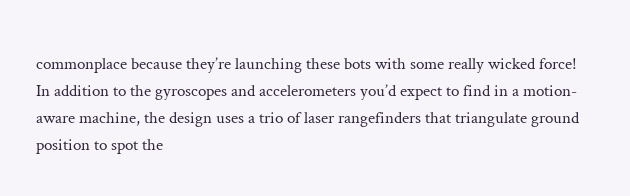commonplace because they’re launching these bots with some really wicked force! In addition to the gyroscopes and accelerometers you’d expect to find in a motion-aware machine, the design uses a trio of laser rangefinders that triangulate ground position to spot the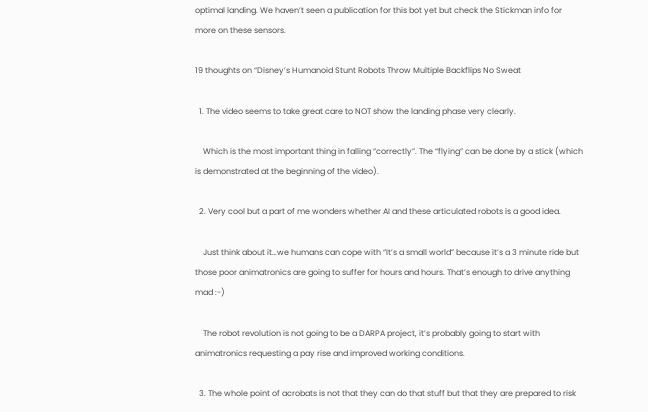optimal landing. We haven’t seen a publication for this bot yet but check the Stickman info for more on these sensors.

19 thoughts on “Disney’s Humanoid Stunt Robots Throw Multiple Backflips No Sweat

  1. The video seems to take great care to NOT show the landing phase very clearly.

    Which is the most important thing in falling “correctly”. The “flying” can be done by a stick (which is demonstrated at the beginning of the video).

  2. Very cool but a part of me wonders whether AI and these articulated robots is a good idea.

    Just think about it…we humans can cope with “It’s a small world” because it’s a 3 minute ride but those poor animatronics are going to suffer for hours and hours. That’s enough to drive anything mad :-)

    The robot revolution is not going to be a DARPA project, it’s probably going to start with animatronics requesting a pay rise and improved working conditions.

  3. The whole point of acrobats is not that they can do that stuff but that they are prepared to risk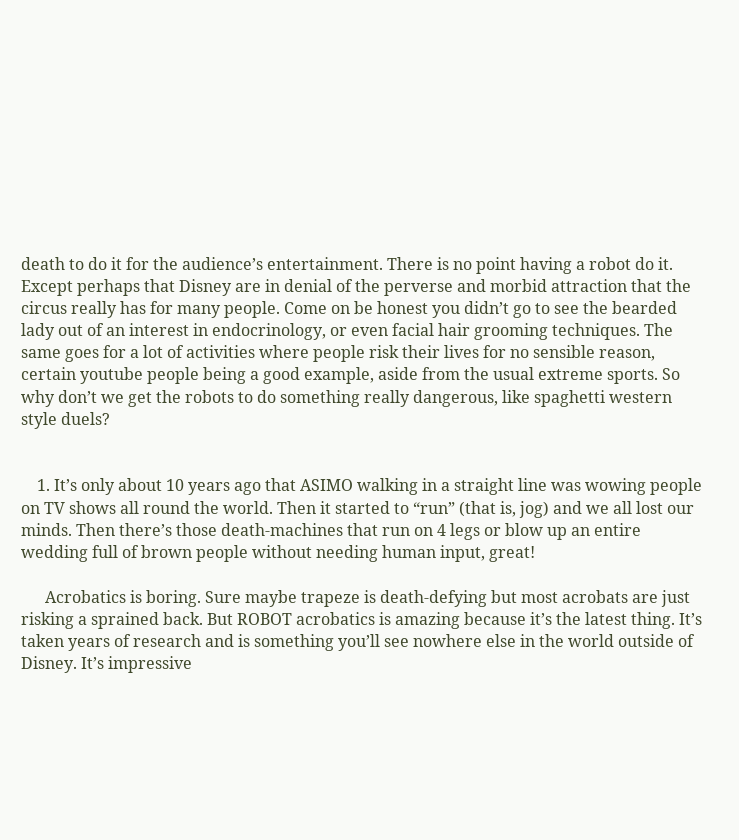death to do it for the audience’s entertainment. There is no point having a robot do it. Except perhaps that Disney are in denial of the perverse and morbid attraction that the circus really has for many people. Come on be honest you didn’t go to see the bearded lady out of an interest in endocrinology, or even facial hair grooming techniques. The same goes for a lot of activities where people risk their lives for no sensible reason, certain youtube people being a good example, aside from the usual extreme sports. So why don’t we get the robots to do something really dangerous, like spaghetti western style duels?


    1. It’s only about 10 years ago that ASIMO walking in a straight line was wowing people on TV shows all round the world. Then it started to “run” (that is, jog) and we all lost our minds. Then there’s those death-machines that run on 4 legs or blow up an entire wedding full of brown people without needing human input, great!

      Acrobatics is boring. Sure maybe trapeze is death-defying but most acrobats are just risking a sprained back. But ROBOT acrobatics is amazing because it’s the latest thing. It’s taken years of research and is something you’ll see nowhere else in the world outside of Disney. It’s impressive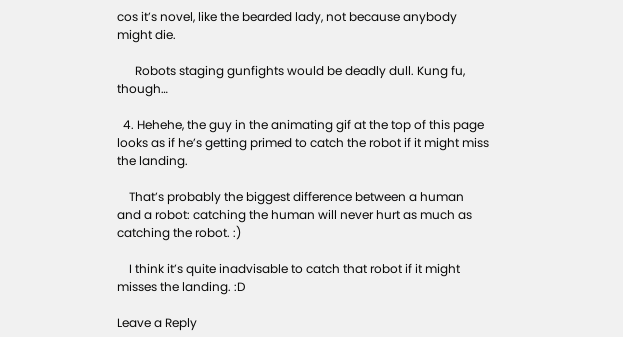cos it’s novel, like the bearded lady, not because anybody might die.

      Robots staging gunfights would be deadly dull. Kung fu, though…

  4. Hehehe, the guy in the animating gif at the top of this page looks as if he’s getting primed to catch the robot if it might miss the landing.

    That’s probably the biggest difference between a human and a robot: catching the human will never hurt as much as catching the robot. :)

    I think it’s quite inadvisable to catch that robot if it might misses the landing. :D

Leave a Reply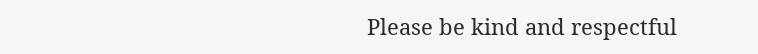Please be kind and respectful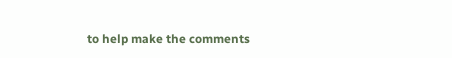to help make the comments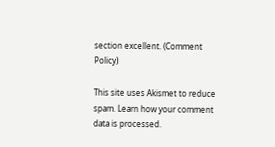section excellent. (Comment Policy)

This site uses Akismet to reduce spam. Learn how your comment data is processed.